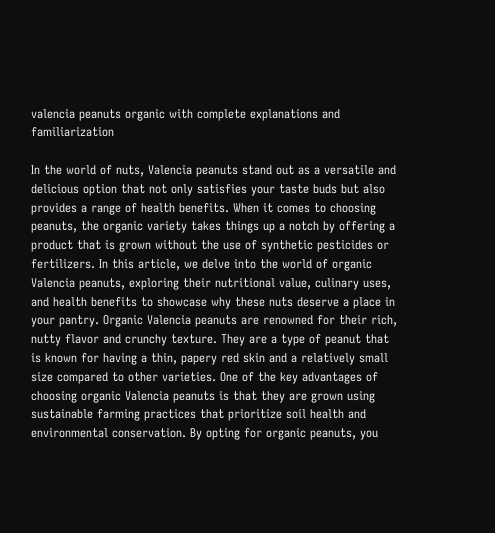valencia peanuts organic with complete explanations and familiarization

In the world of nuts, Valencia peanuts stand out as a versatile and delicious option that not only satisfies your taste buds but also provides a range of health benefits. When it comes to choosing peanuts, the organic variety takes things up a notch by offering a product that is grown without the use of synthetic pesticides or fertilizers. In this article, we delve into the world of organic Valencia peanuts, exploring their nutritional value, culinary uses, and health benefits to showcase why these nuts deserve a place in your pantry. Organic Valencia peanuts are renowned for their rich, nutty flavor and crunchy texture. They are a type of peanut that is known for having a thin, papery red skin and a relatively small size compared to other varieties. One of the key advantages of choosing organic Valencia peanuts is that they are grown using sustainable farming practices that prioritize soil health and environmental conservation. By opting for organic peanuts, you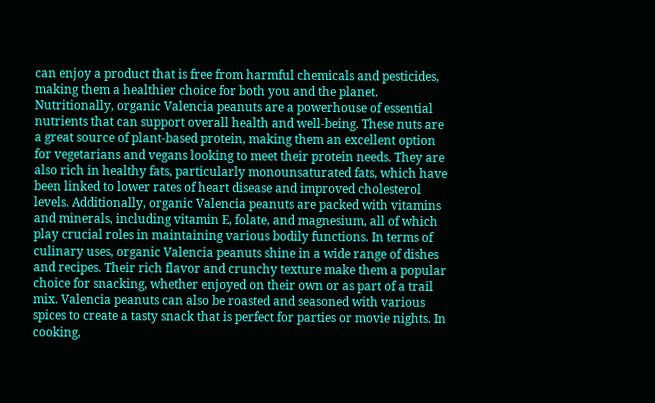can enjoy a product that is free from harmful chemicals and pesticides, making them a healthier choice for both you and the planet. Nutritionally, organic Valencia peanuts are a powerhouse of essential nutrients that can support overall health and well-being. These nuts are a great source of plant-based protein, making them an excellent option for vegetarians and vegans looking to meet their protein needs. They are also rich in healthy fats, particularly monounsaturated fats, which have been linked to lower rates of heart disease and improved cholesterol levels. Additionally, organic Valencia peanuts are packed with vitamins and minerals, including vitamin E, folate, and magnesium, all of which play crucial roles in maintaining various bodily functions. In terms of culinary uses, organic Valencia peanuts shine in a wide range of dishes and recipes. Their rich flavor and crunchy texture make them a popular choice for snacking, whether enjoyed on their own or as part of a trail mix. Valencia peanuts can also be roasted and seasoned with various spices to create a tasty snack that is perfect for parties or movie nights. In cooking,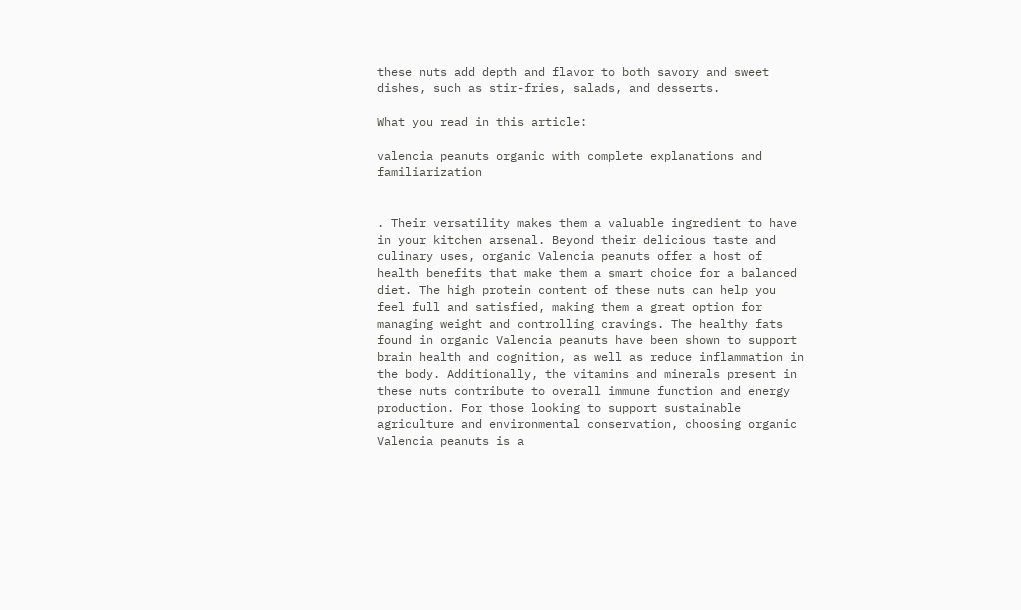these nuts add depth and flavor to both savory and sweet dishes, such as stir-fries, salads, and desserts.

What you read in this article:

valencia peanuts organic with complete explanations and familiarization


. Their versatility makes them a valuable ingredient to have in your kitchen arsenal. Beyond their delicious taste and culinary uses, organic Valencia peanuts offer a host of health benefits that make them a smart choice for a balanced diet. The high protein content of these nuts can help you feel full and satisfied, making them a great option for managing weight and controlling cravings. The healthy fats found in organic Valencia peanuts have been shown to support brain health and cognition, as well as reduce inflammation in the body. Additionally, the vitamins and minerals present in these nuts contribute to overall immune function and energy production. For those looking to support sustainable agriculture and environmental conservation, choosing organic Valencia peanuts is a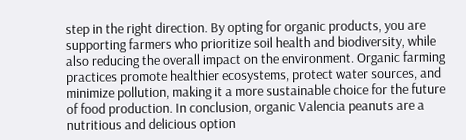step in the right direction. By opting for organic products, you are supporting farmers who prioritize soil health and biodiversity, while also reducing the overall impact on the environment. Organic farming practices promote healthier ecosystems, protect water sources, and minimize pollution, making it a more sustainable choice for the future of food production. In conclusion, organic Valencia peanuts are a nutritious and delicious option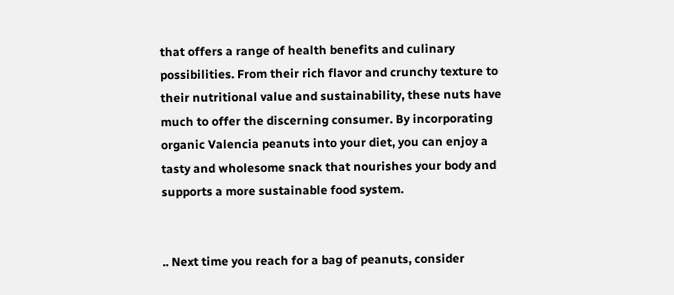that offers a range of health benefits and culinary possibilities. From their rich flavor and crunchy texture to their nutritional value and sustainability, these nuts have much to offer the discerning consumer. By incorporating organic Valencia peanuts into your diet, you can enjoy a tasty and wholesome snack that nourishes your body and supports a more sustainable food system.


.. Next time you reach for a bag of peanuts, consider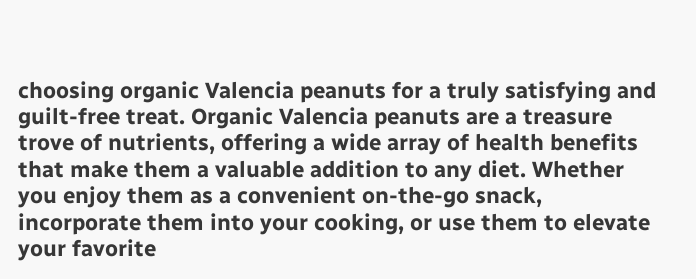choosing organic Valencia peanuts for a truly satisfying and guilt-free treat. Organic Valencia peanuts are a treasure trove of nutrients, offering a wide array of health benefits that make them a valuable addition to any diet. Whether you enjoy them as a convenient on-the-go snack, incorporate them into your cooking, or use them to elevate your favorite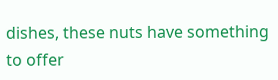dishes, these nuts have something to offer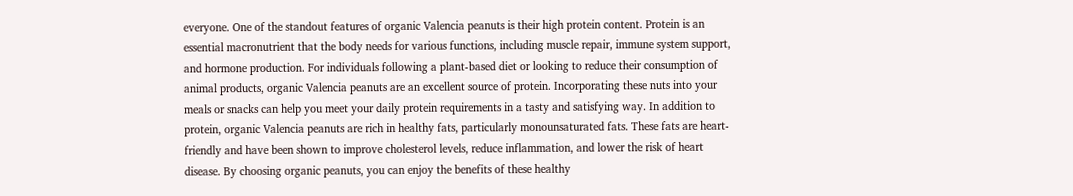everyone. One of the standout features of organic Valencia peanuts is their high protein content. Protein is an essential macronutrient that the body needs for various functions, including muscle repair, immune system support, and hormone production. For individuals following a plant-based diet or looking to reduce their consumption of animal products, organic Valencia peanuts are an excellent source of protein. Incorporating these nuts into your meals or snacks can help you meet your daily protein requirements in a tasty and satisfying way. In addition to protein, organic Valencia peanuts are rich in healthy fats, particularly monounsaturated fats. These fats are heart-friendly and have been shown to improve cholesterol levels, reduce inflammation, and lower the risk of heart disease. By choosing organic peanuts, you can enjoy the benefits of these healthy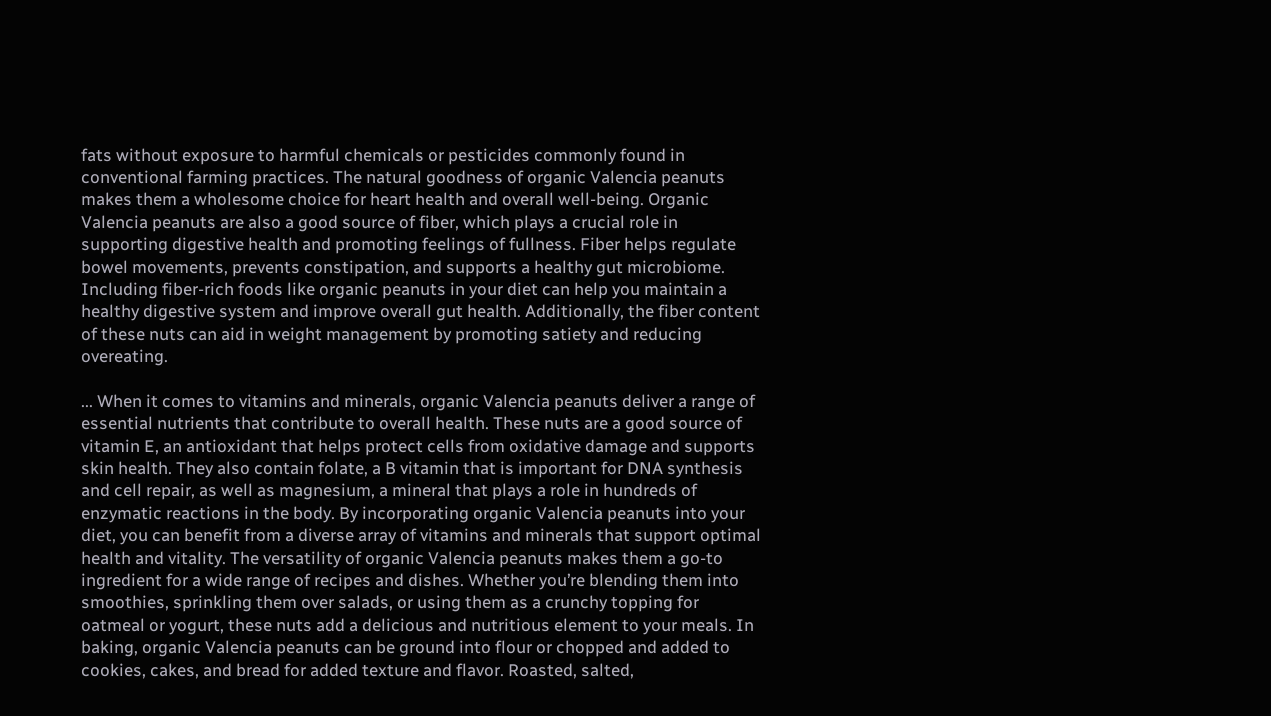fats without exposure to harmful chemicals or pesticides commonly found in conventional farming practices. The natural goodness of organic Valencia peanuts makes them a wholesome choice for heart health and overall well-being. Organic Valencia peanuts are also a good source of fiber, which plays a crucial role in supporting digestive health and promoting feelings of fullness. Fiber helps regulate bowel movements, prevents constipation, and supports a healthy gut microbiome. Including fiber-rich foods like organic peanuts in your diet can help you maintain a healthy digestive system and improve overall gut health. Additionally, the fiber content of these nuts can aid in weight management by promoting satiety and reducing overeating.

... When it comes to vitamins and minerals, organic Valencia peanuts deliver a range of essential nutrients that contribute to overall health. These nuts are a good source of vitamin E, an antioxidant that helps protect cells from oxidative damage and supports skin health. They also contain folate, a B vitamin that is important for DNA synthesis and cell repair, as well as magnesium, a mineral that plays a role in hundreds of enzymatic reactions in the body. By incorporating organic Valencia peanuts into your diet, you can benefit from a diverse array of vitamins and minerals that support optimal health and vitality. The versatility of organic Valencia peanuts makes them a go-to ingredient for a wide range of recipes and dishes. Whether you’re blending them into smoothies, sprinkling them over salads, or using them as a crunchy topping for oatmeal or yogurt, these nuts add a delicious and nutritious element to your meals. In baking, organic Valencia peanuts can be ground into flour or chopped and added to cookies, cakes, and bread for added texture and flavor. Roasted, salted,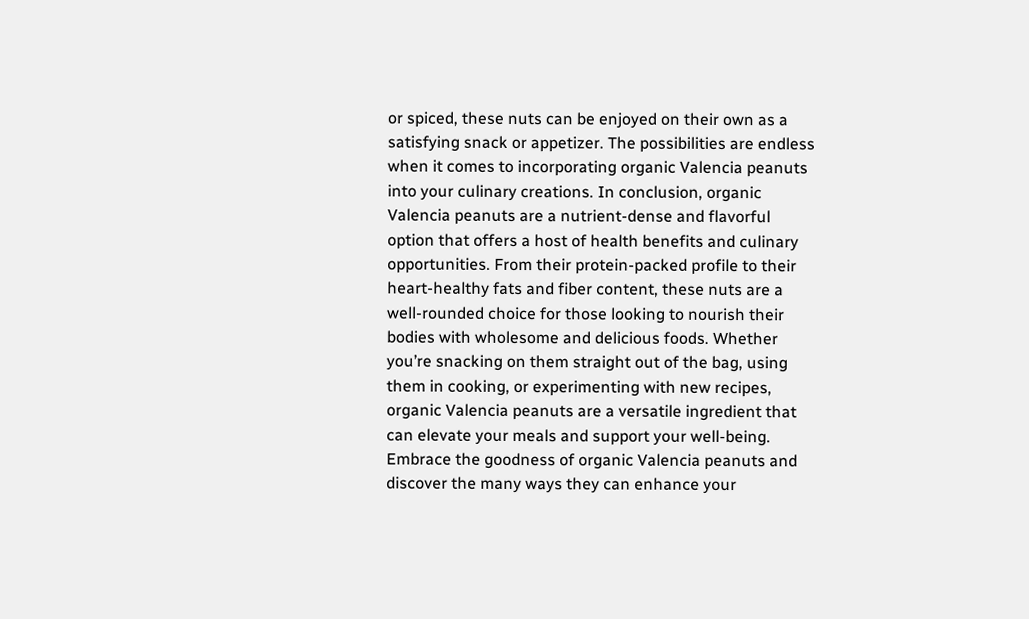or spiced, these nuts can be enjoyed on their own as a satisfying snack or appetizer. The possibilities are endless when it comes to incorporating organic Valencia peanuts into your culinary creations. In conclusion, organic Valencia peanuts are a nutrient-dense and flavorful option that offers a host of health benefits and culinary opportunities. From their protein-packed profile to their heart-healthy fats and fiber content, these nuts are a well-rounded choice for those looking to nourish their bodies with wholesome and delicious foods. Whether you’re snacking on them straight out of the bag, using them in cooking, or experimenting with new recipes, organic Valencia peanuts are a versatile ingredient that can elevate your meals and support your well-being. Embrace the goodness of organic Valencia peanuts and discover the many ways they can enhance your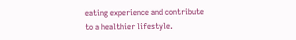eating experience and contribute to a healthier lifestyle.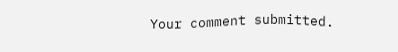Your comment submitted.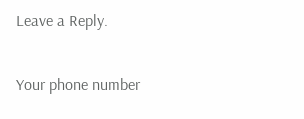Leave a Reply.

Your phone number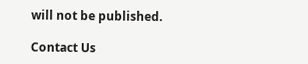will not be published.

Contact Us